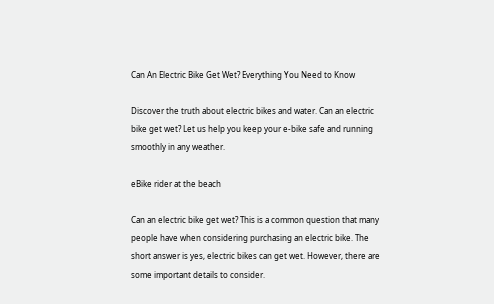Can An Electric Bike Get Wet? Everything You Need to Know

Discover the truth about electric bikes and water. Can an electric bike get wet? Let us help you keep your e-bike safe and running smoothly in any weather.

eBike rider at the beach

Can an electric bike get wet? This is a common question that many people have when considering purchasing an electric bike. The short answer is yes, electric bikes can get wet. However, there are some important details to consider.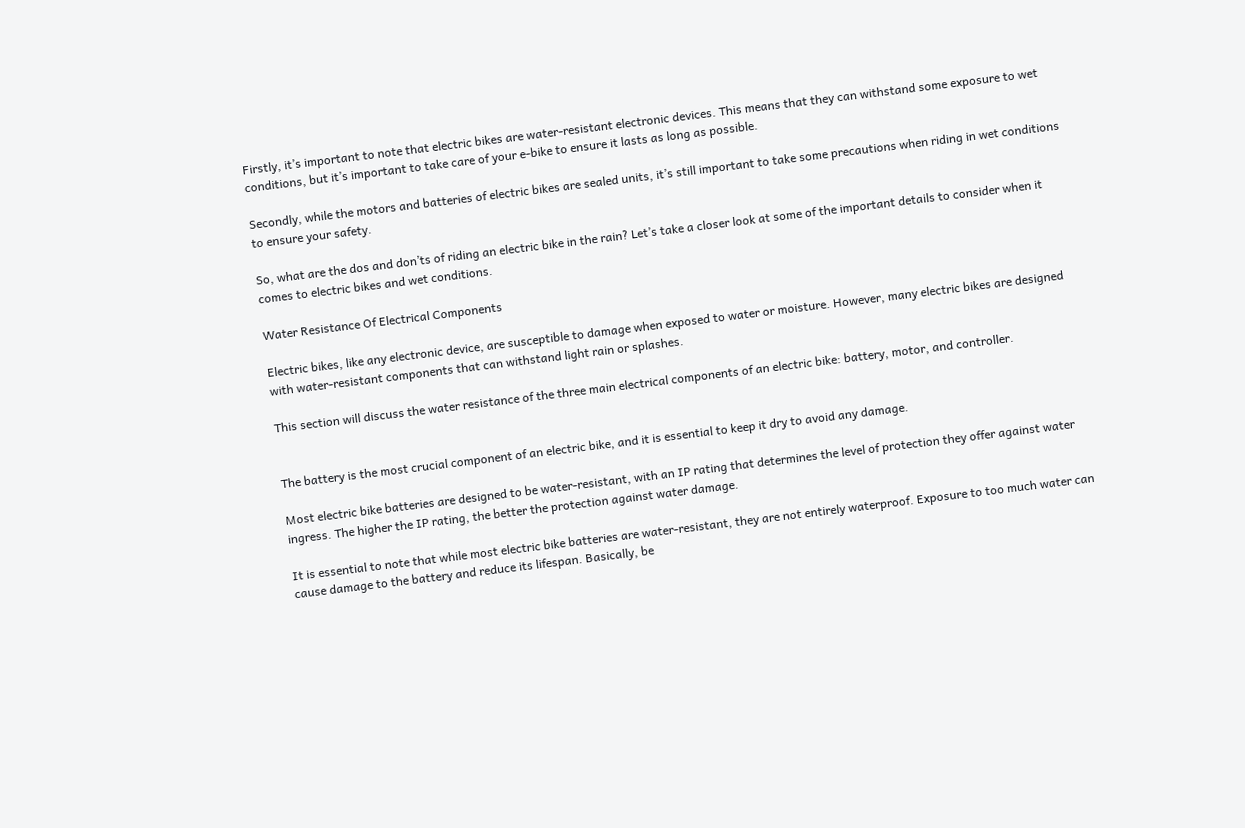Firstly, it’s important to note that electric bikes are water-resistant electronic devices. This means that they can withstand some exposure to wet conditions, but it’s important to take care of your e-bike to ensure it lasts as long as possible.

Secondly, while the motors and batteries of electric bikes are sealed units, it’s still important to take some precautions when riding in wet conditions to ensure your safety.

So, what are the dos and don’ts of riding an electric bike in the rain? Let’s take a closer look at some of the important details to consider when it comes to electric bikes and wet conditions.

Water Resistance Of Electrical Components

Electric bikes, like any electronic device, are susceptible to damage when exposed to water or moisture. However, many electric bikes are designed with water-resistant components that can withstand light rain or splashes.

This section will discuss the water resistance of the three main electrical components of an electric bike: battery, motor, and controller.


The battery is the most crucial component of an electric bike, and it is essential to keep it dry to avoid any damage.

Most electric bike batteries are designed to be water-resistant, with an IP rating that determines the level of protection they offer against water ingress. The higher the IP rating, the better the protection against water damage.

It is essential to note that while most electric bike batteries are water-resistant, they are not entirely waterproof. Exposure to too much water can cause damage to the battery and reduce its lifespan. Basically, be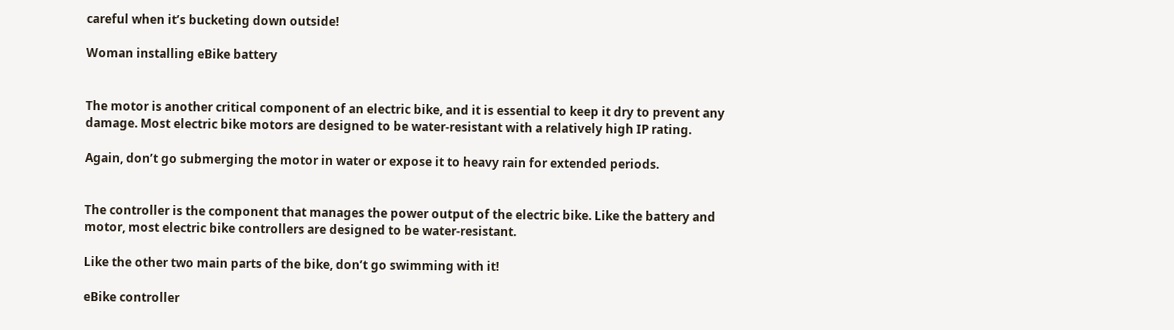careful when it’s bucketing down outside!

Woman installing eBike battery


The motor is another critical component of an electric bike, and it is essential to keep it dry to prevent any damage. Most electric bike motors are designed to be water-resistant with a relatively high IP rating.

Again, don’t go submerging the motor in water or expose it to heavy rain for extended periods.


The controller is the component that manages the power output of the electric bike. Like the battery and motor, most electric bike controllers are designed to be water-resistant.

Like the other two main parts of the bike, don’t go swimming with it!

eBike controller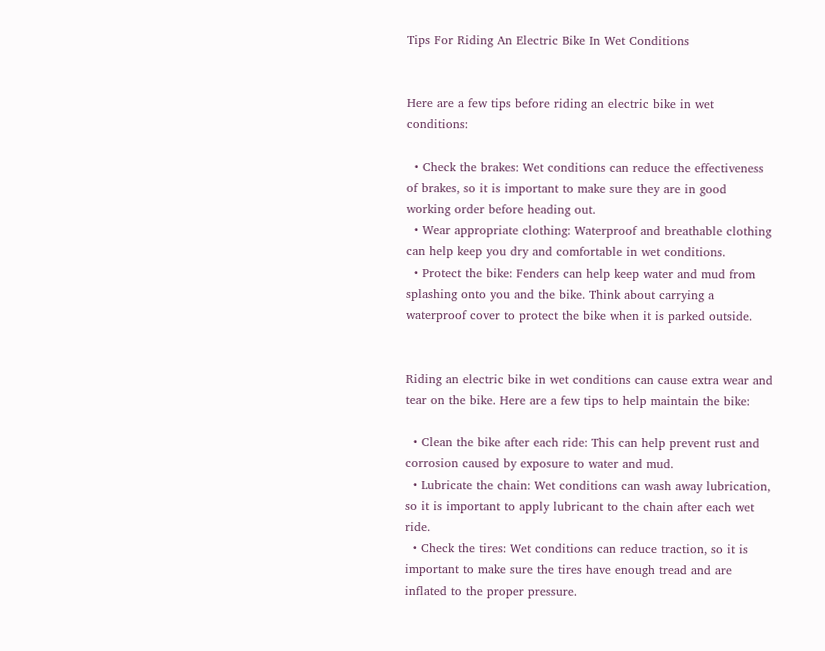Tips For Riding An Electric Bike In Wet Conditions


Here are a few tips before riding an electric bike in wet conditions:

  • Check the brakes: Wet conditions can reduce the effectiveness of brakes, so it is important to make sure they are in good working order before heading out.
  • Wear appropriate clothing: Waterproof and breathable clothing can help keep you dry and comfortable in wet conditions.
  • Protect the bike: Fenders can help keep water and mud from splashing onto you and the bike. Think about carrying a waterproof cover to protect the bike when it is parked outside.


Riding an electric bike in wet conditions can cause extra wear and tear on the bike. Here are a few tips to help maintain the bike:

  • Clean the bike after each ride: This can help prevent rust and corrosion caused by exposure to water and mud.
  • Lubricate the chain: Wet conditions can wash away lubrication, so it is important to apply lubricant to the chain after each wet ride.
  • Check the tires: Wet conditions can reduce traction, so it is important to make sure the tires have enough tread and are inflated to the proper pressure.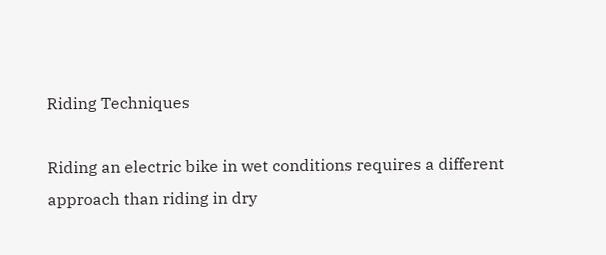Riding Techniques

Riding an electric bike in wet conditions requires a different approach than riding in dry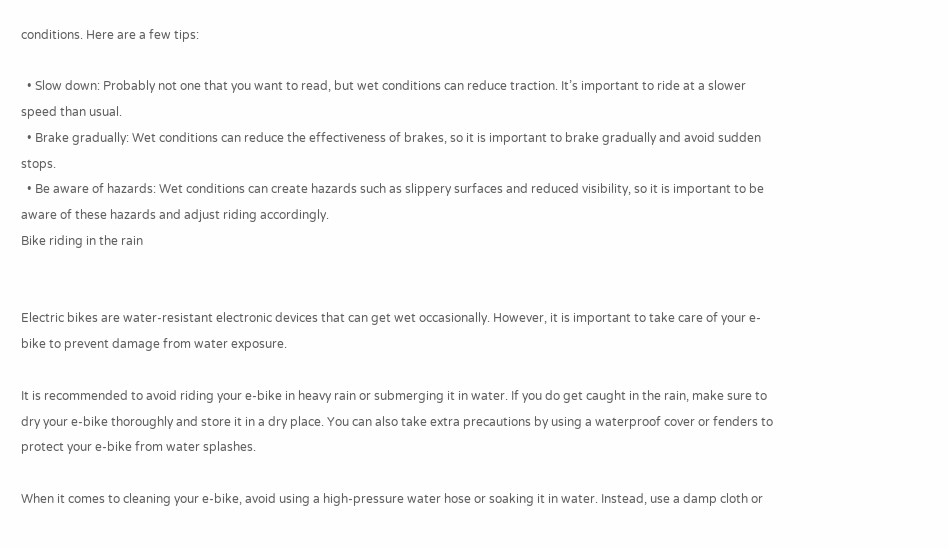conditions. Here are a few tips:

  • Slow down: Probably not one that you want to read, but wet conditions can reduce traction. It’s important to ride at a slower speed than usual.
  • Brake gradually: Wet conditions can reduce the effectiveness of brakes, so it is important to brake gradually and avoid sudden stops.
  • Be aware of hazards: Wet conditions can create hazards such as slippery surfaces and reduced visibility, so it is important to be aware of these hazards and adjust riding accordingly.
Bike riding in the rain


Electric bikes are water-resistant electronic devices that can get wet occasionally. However, it is important to take care of your e-bike to prevent damage from water exposure.

It is recommended to avoid riding your e-bike in heavy rain or submerging it in water. If you do get caught in the rain, make sure to dry your e-bike thoroughly and store it in a dry place. You can also take extra precautions by using a waterproof cover or fenders to protect your e-bike from water splashes.

When it comes to cleaning your e-bike, avoid using a high-pressure water hose or soaking it in water. Instead, use a damp cloth or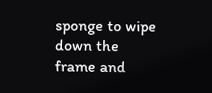sponge to wipe down the frame and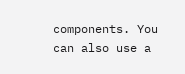components. You can also use a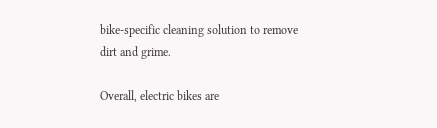bike-specific cleaning solution to remove dirt and grime.

Overall, electric bikes are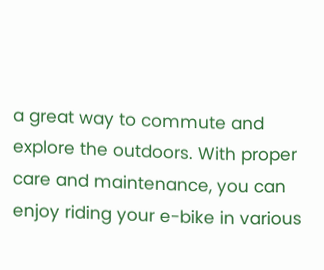a great way to commute and explore the outdoors. With proper care and maintenance, you can enjoy riding your e-bike in various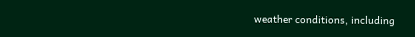weather conditions, including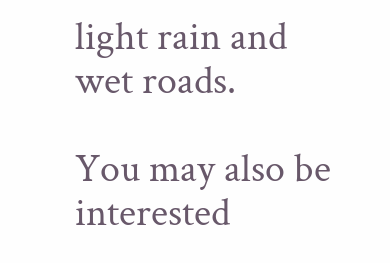light rain and wet roads.

You may also be interested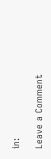in:

Leave a Comment